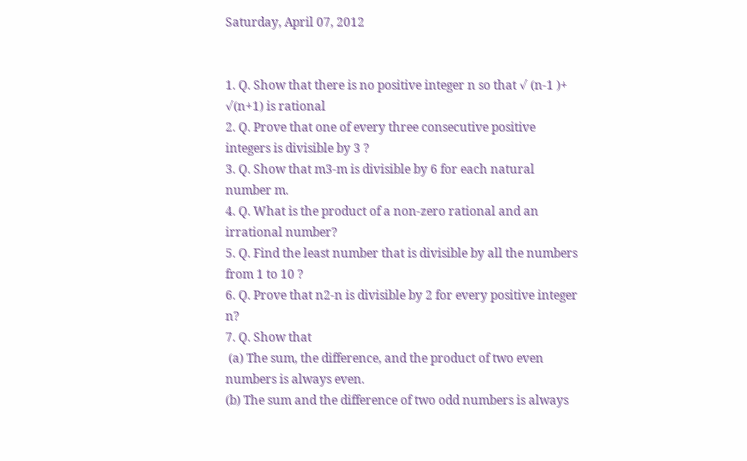Saturday, April 07, 2012


1. Q. Show that there is no positive integer n so that √ (n-1 )+ √(n+1) is rational
2. Q. Prove that one of every three consecutive positive integers is divisible by 3 ?
3. Q. Show that m3-m is divisible by 6 for each natural number m.
4. Q. What is the product of a non-zero rational and an irrational number?
5. Q. Find the least number that is divisible by all the numbers from 1 to 10 ?
6. Q. Prove that n2-n is divisible by 2 for every positive integer n?
7. Q. Show that
 (a) The sum, the difference, and the product of two even numbers is always even.
(b) The sum and the difference of two odd numbers is always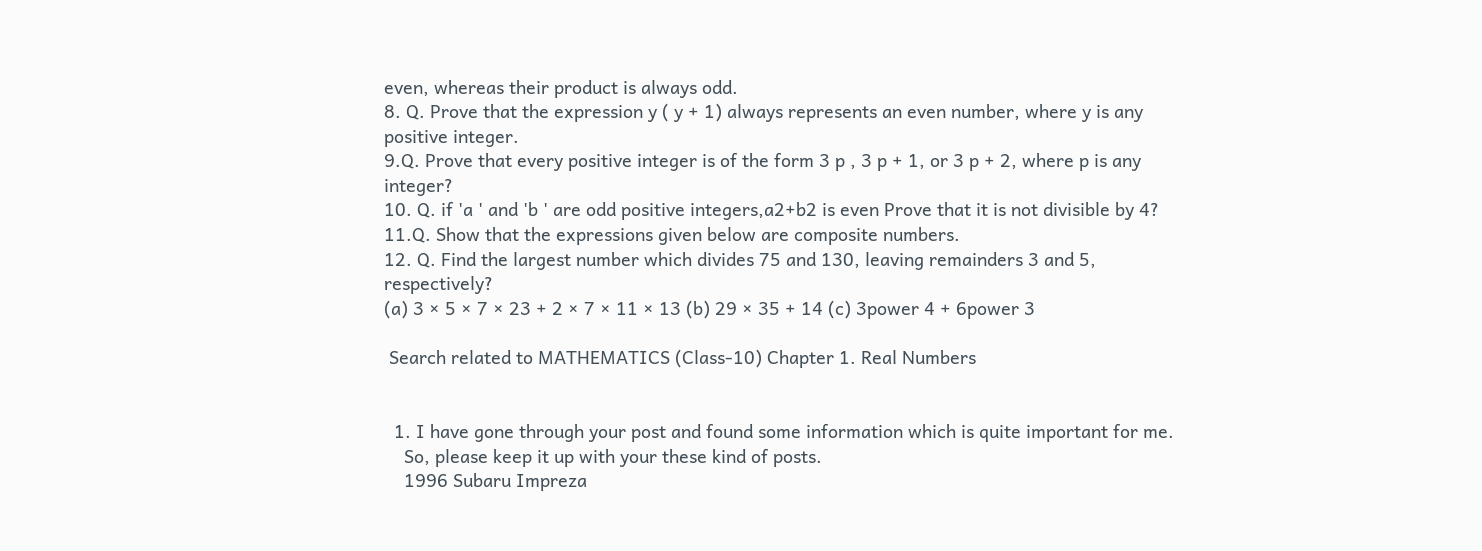even, whereas their product is always odd.
8. Q. Prove that the expression y ( y + 1) always represents an even number, where y is any positive integer.
9.Q. Prove that every positive integer is of the form 3 p , 3 p + 1, or 3 p + 2, where p is any integer?
10. Q. if 'a ' and 'b ' are odd positive integers,a2+b2 is even Prove that it is not divisible by 4?
11.Q. Show that the expressions given below are composite numbers.
12. Q. Find the largest number which divides 75 and 130, leaving remainders 3 and 5, respectively?
(a) 3 × 5 × 7 × 23 + 2 × 7 × 11 × 13 (b) 29 × 35 + 14 (c) 3power 4 + 6power 3

 Search related to MATHEMATICS (Class-10) Chapter 1. Real Numbers


  1. I have gone through your post and found some information which is quite important for me.
    So, please keep it up with your these kind of posts.
    1996 Subaru Impreza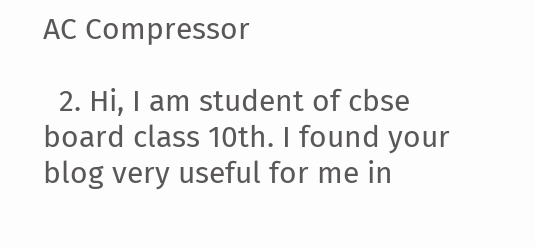AC Compressor

  2. Hi, I am student of cbse board class 10th. I found your blog very useful for me in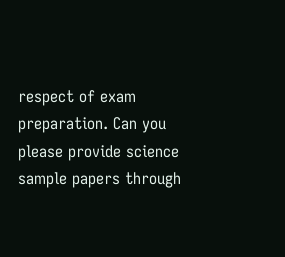respect of exam preparation. Can you please provide science sample papers through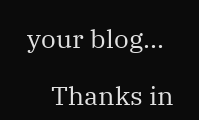your blog...

    Thanks in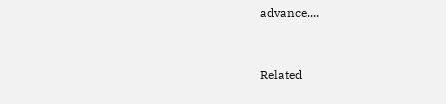advance....



Related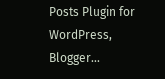Posts Plugin for WordPress, Blogger...